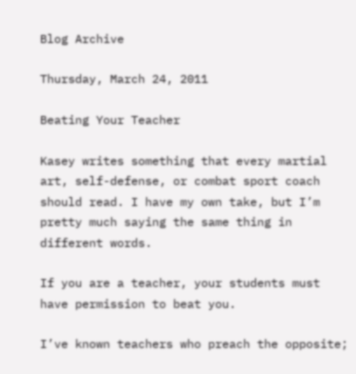Blog Archive

Thursday, March 24, 2011

Beating Your Teacher

Kasey writes something that every martial art, self-defense, or combat sport coach should read. I have my own take, but I’m pretty much saying the same thing in different words.

If you are a teacher, your students must have permission to beat you.

I’ve known teachers who preach the opposite;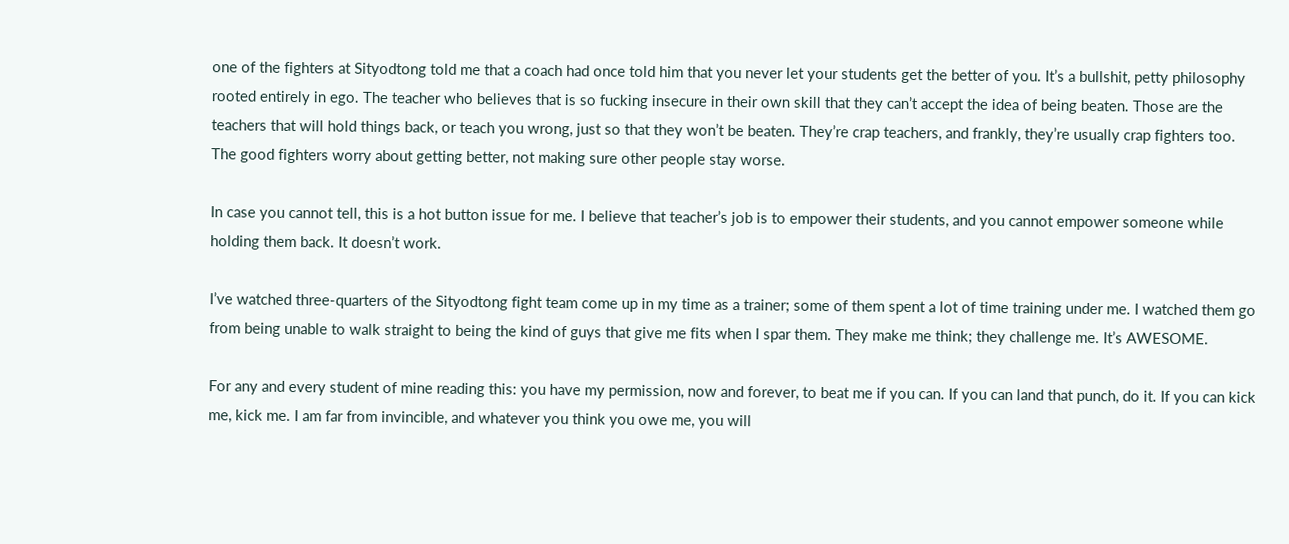one of the fighters at Sityodtong told me that a coach had once told him that you never let your students get the better of you. It’s a bullshit, petty philosophy rooted entirely in ego. The teacher who believes that is so fucking insecure in their own skill that they can’t accept the idea of being beaten. Those are the teachers that will hold things back, or teach you wrong, just so that they won’t be beaten. They’re crap teachers, and frankly, they’re usually crap fighters too. The good fighters worry about getting better, not making sure other people stay worse.

In case you cannot tell, this is a hot button issue for me. I believe that teacher’s job is to empower their students, and you cannot empower someone while holding them back. It doesn’t work.

I’ve watched three-quarters of the Sityodtong fight team come up in my time as a trainer; some of them spent a lot of time training under me. I watched them go from being unable to walk straight to being the kind of guys that give me fits when I spar them. They make me think; they challenge me. It’s AWESOME.

For any and every student of mine reading this: you have my permission, now and forever, to beat me if you can. If you can land that punch, do it. If you can kick me, kick me. I am far from invincible, and whatever you think you owe me, you will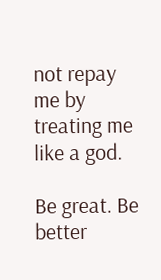not repay me by treating me like a god.

Be great. Be better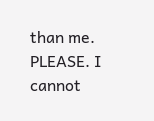than me. PLEASE. I cannot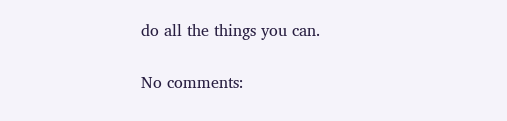do all the things you can.

No comments: